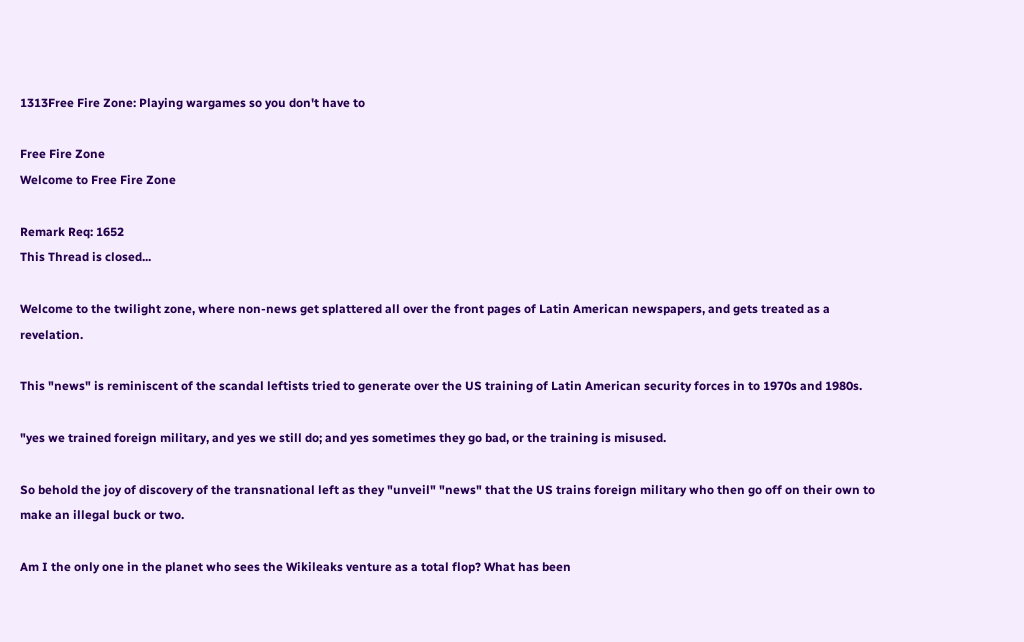1313Free Fire Zone: Playing wargames so you don't have to

Free Fire Zone
Welcome to Free Fire Zone

Remark Req: 1652
This Thread is closed...

Welcome to the twilight zone, where non-news get splattered all over the front pages of Latin American newspapers, and gets treated as a revelation.

This "news" is reminiscent of the scandal leftists tried to generate over the US training of Latin American security forces in to 1970s and 1980s.

"yes we trained foreign military, and yes we still do; and yes sometimes they go bad, or the training is misused.

So behold the joy of discovery of the transnational left as they "unveil" "news" that the US trains foreign military who then go off on their own to make an illegal buck or two.

Am I the only one in the planet who sees the Wikileaks venture as a total flop? What has been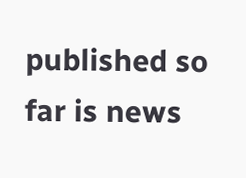published so far is news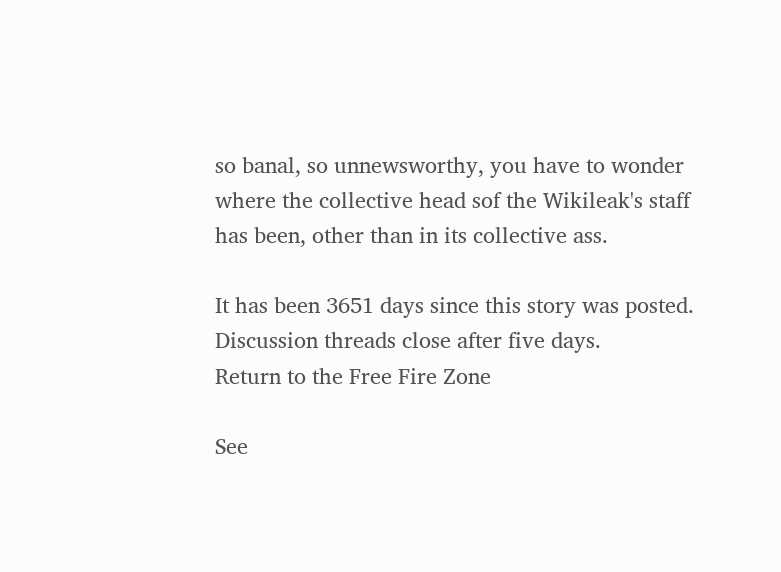so banal, so unnewsworthy, you have to wonder where the collective head sof the Wikileak's staff has been, other than in its collective ass.

It has been 3651 days since this story was posted.
Discussion threads close after five days.
Return to the Free Fire Zone

See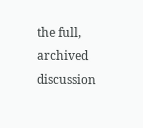the full, archived discussion